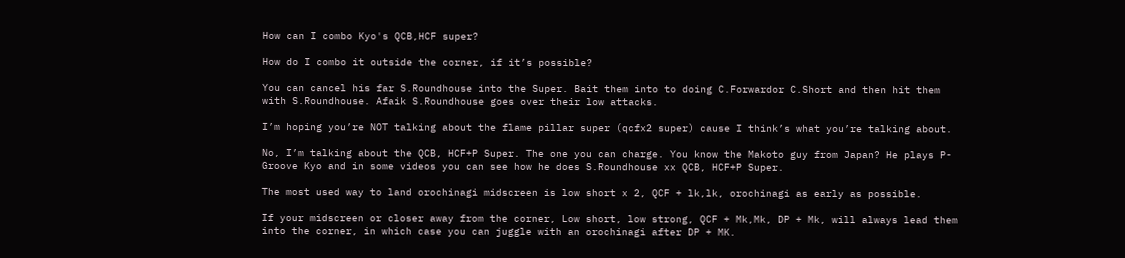How can I combo Kyo's QCB,HCF super?

How do I combo it outside the corner, if it’s possible?

You can cancel his far S.Roundhouse into the Super. Bait them into to doing C.Forwardor C.Short and then hit them with S.Roundhouse. Afaik S.Roundhouse goes over their low attacks.

I’m hoping you’re NOT talking about the flame pillar super (qcfx2 super) cause I think’s what you’re talking about.

No, I’m talking about the QCB, HCF+P Super. The one you can charge. You know the Makoto guy from Japan? He plays P-Groove Kyo and in some videos you can see how he does S.Roundhouse xx QCB, HCF+P Super.

The most used way to land orochinagi midscreen is low short x 2, QCF + lk,lk, orochinagi as early as possible.

If your midscreen or closer away from the corner, Low short, low strong, QCF + Mk,Mk, DP + Mk, will always lead them into the corner, in which case you can juggle with an orochinagi after DP + MK.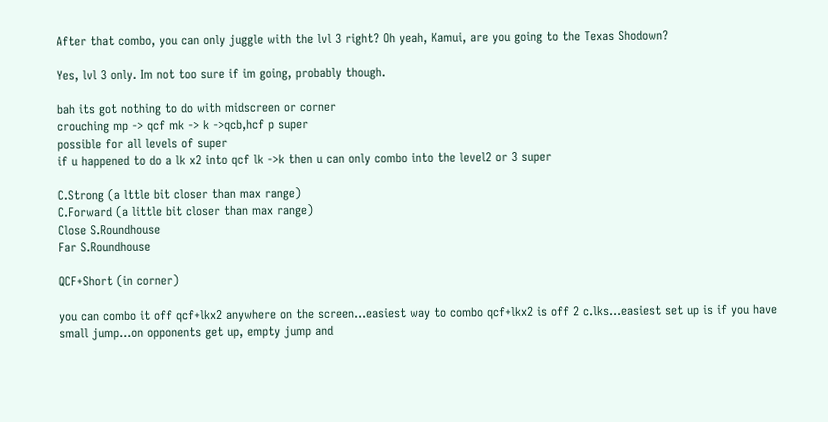After that combo, you can only juggle with the lvl 3 right? Oh yeah, Kamui, are you going to the Texas Shodown?

Yes, lvl 3 only. Im not too sure if im going, probably though.

bah its got nothing to do with midscreen or corner
crouching mp -> qcf mk -> k ->qcb,hcf p super
possible for all levels of super
if u happened to do a lk x2 into qcf lk ->k then u can only combo into the level2 or 3 super

C.Strong (a lttle bit closer than max range)
C.Forward (a little bit closer than max range)
Close S.Roundhouse
Far S.Roundhouse

QCF+Short (in corner)

you can combo it off qcf+lkx2 anywhere on the screen…easiest way to combo qcf+lkx2 is off 2 c.lks…easiest set up is if you have small jump…on opponents get up, empty jump and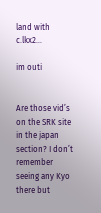land with c.lkx2…

im outi


Are those vid’s on the SRK site in the japan section? I don’t remember seeing any Kyo there but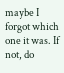maybe I forgot which one it was. If not, do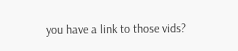you have a link to those vids?